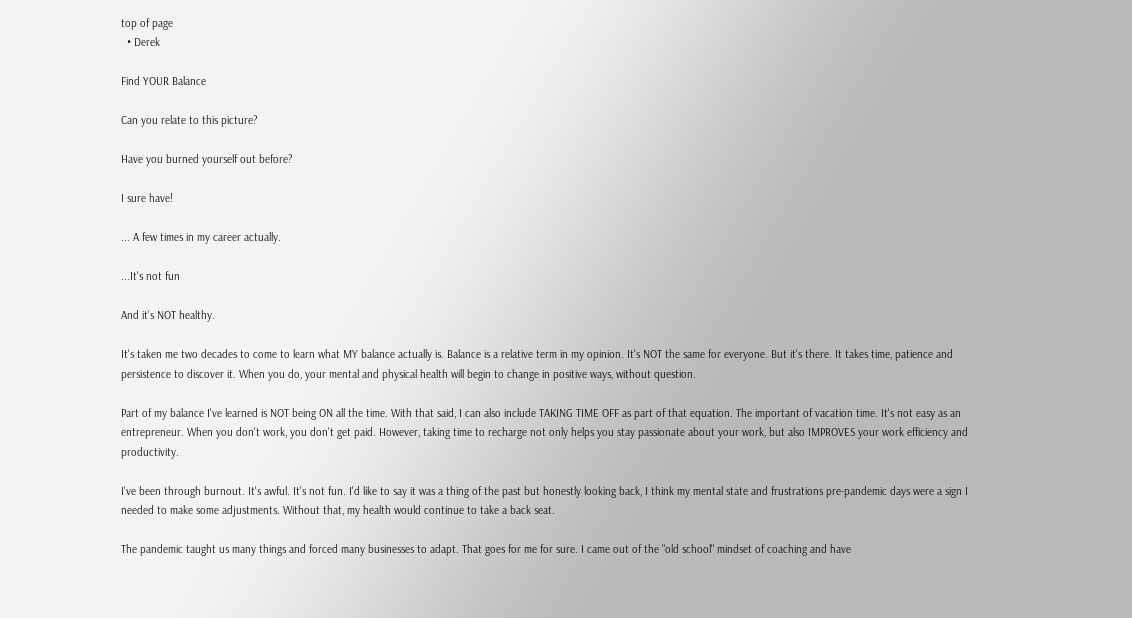top of page
  • Derek

Find YOUR Balance

Can you relate to this picture?

Have you burned yourself out before?

I sure have!

... A few times in my career actually.

...It's not fun

And it's NOT healthy.

It's taken me two decades to come to learn what MY balance actually is. Balance is a relative term in my opinion. It's NOT the same for everyone. But it's there. It takes time, patience and persistence to discover it. When you do, your mental and physical health will begin to change in positive ways, without question.

Part of my balance I've learned is NOT being ON all the time. With that said, I can also include TAKING TIME OFF as part of that equation. The important of vacation time. It's not easy as an entrepreneur. When you don't work, you don't get paid. However, taking time to recharge not only helps you stay passionate about your work, but also IMPROVES your work efficiency and productivity.

I've been through burnout. It's awful. It's not fun. I'd like to say it was a thing of the past but honestly looking back, I think my mental state and frustrations pre-pandemic days were a sign I needed to make some adjustments. Without that, my health would continue to take a back seat.

The pandemic taught us many things and forced many businesses to adapt. That goes for me for sure. I came out of the "old school" mindset of coaching and have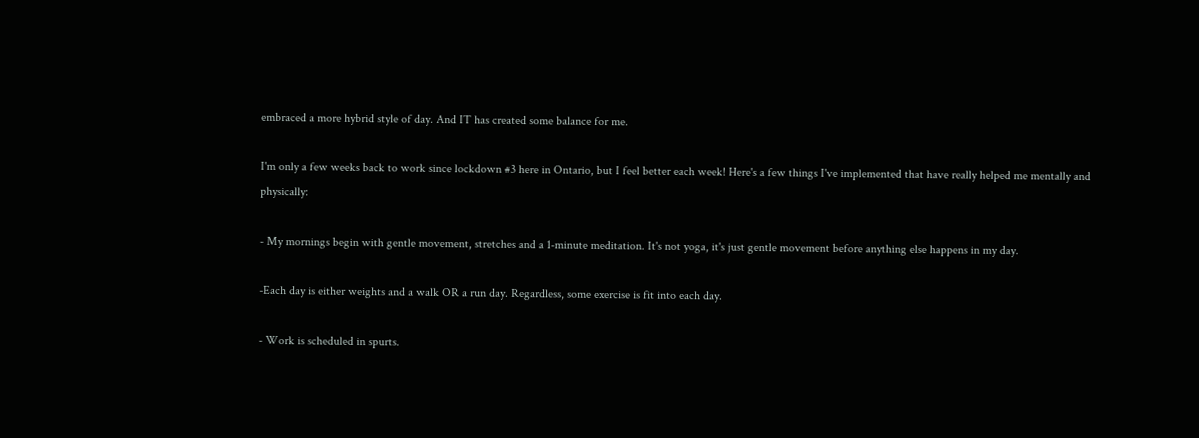embraced a more hybrid style of day. And IT has created some balance for me.

I'm only a few weeks back to work since lockdown #3 here in Ontario, but I feel better each week! Here's a few things I've implemented that have really helped me mentally and physically:

- My mornings begin with gentle movement, stretches and a 1-minute meditation. It's not yoga, it's just gentle movement before anything else happens in my day.

-Each day is either weights and a walk OR a run day. Regardless, some exercise is fit into each day.

- Work is scheduled in spurts.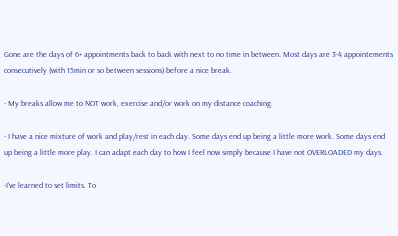Gone are the days of 6+ appointments back to back with next to no time in between. Most days are 3-4 appointements consecutively (with 15min or so between sessions) before a nice break.

- My breaks allow me to NOT work, exercise and/or work on my distance coaching.

- I have a nice mixture of work and play/rest in each day. Some days end up being a little more work. Some days end up being a little more play. I can adapt each day to how I feel now simply because I have not OVERLOADED my days.

-I've learned to set limits. To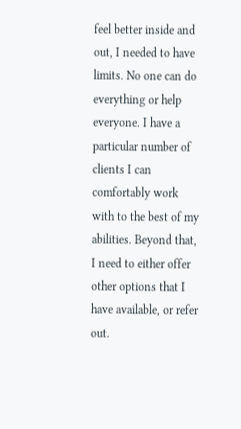feel better inside and out, I needed to have limits. No one can do everything or help everyone. I have a particular number of clients I can comfortably work with to the best of my abilities. Beyond that, I need to either offer other options that I have available, or refer out.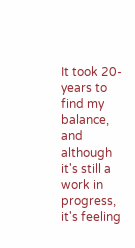It took 20-years to find my balance, and although it's still a work in progress, it's feeling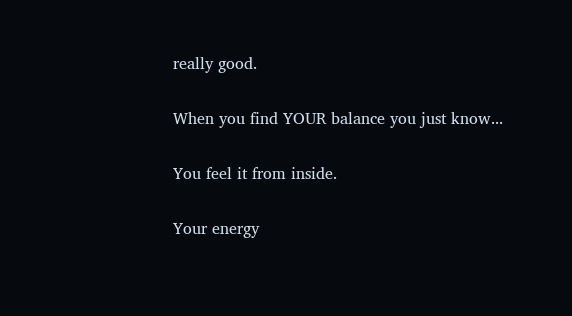really good.

When you find YOUR balance you just know...

You feel it from inside.

Your energy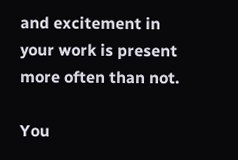and excitement in your work is present more often than not.

You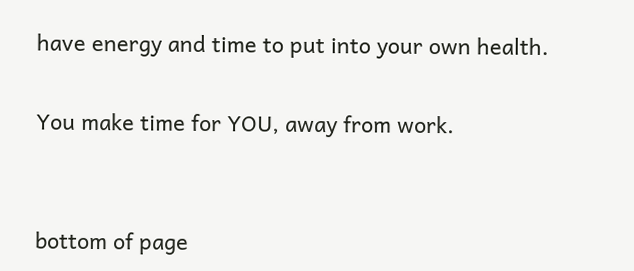have energy and time to put into your own health.

You make time for YOU, away from work.


bottom of page